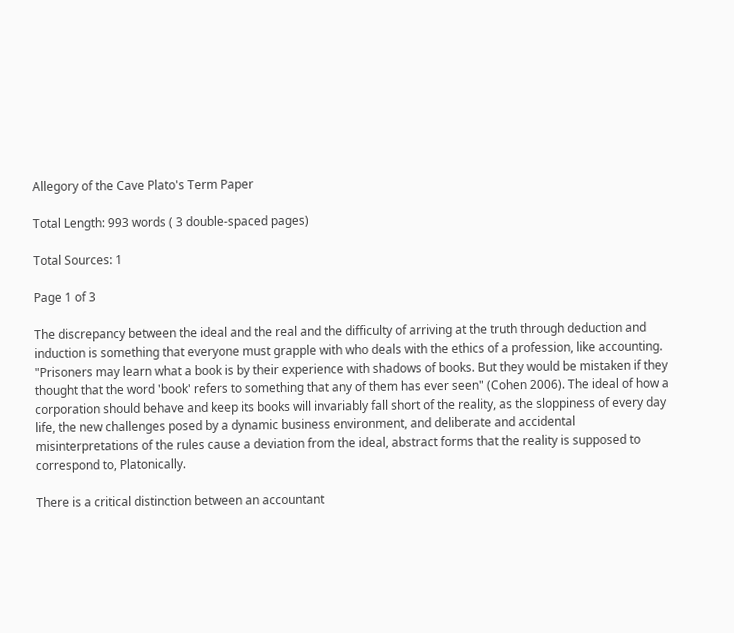Allegory of the Cave Plato's Term Paper

Total Length: 993 words ( 3 double-spaced pages)

Total Sources: 1

Page 1 of 3

The discrepancy between the ideal and the real and the difficulty of arriving at the truth through deduction and induction is something that everyone must grapple with who deals with the ethics of a profession, like accounting. "Prisoners may learn what a book is by their experience with shadows of books. But they would be mistaken if they thought that the word 'book' refers to something that any of them has ever seen" (Cohen 2006). The ideal of how a corporation should behave and keep its books will invariably fall short of the reality, as the sloppiness of every day life, the new challenges posed by a dynamic business environment, and deliberate and accidental misinterpretations of the rules cause a deviation from the ideal, abstract forms that the reality is supposed to correspond to, Platonically.

There is a critical distinction between an accountant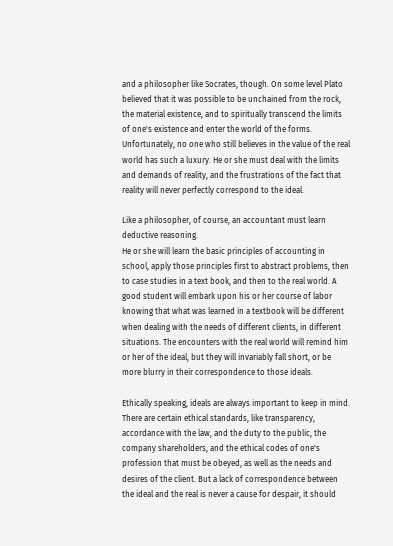and a philosopher like Socrates, though. On some level Plato believed that it was possible to be unchained from the rock, the material existence, and to spiritually transcend the limits of one's existence and enter the world of the forms. Unfortunately, no one who still believes in the value of the real world has such a luxury. He or she must deal with the limits and demands of reality, and the frustrations of the fact that reality will never perfectly correspond to the ideal.

Like a philosopher, of course, an accountant must learn deductive reasoning.
He or she will learn the basic principles of accounting in school, apply those principles first to abstract problems, then to case studies in a text book, and then to the real world. A good student will embark upon his or her course of labor knowing that what was learned in a textbook will be different when dealing with the needs of different clients, in different situations. The encounters with the real world will remind him or her of the ideal, but they will invariably fall short, or be more blurry in their correspondence to those ideals.

Ethically speaking, ideals are always important to keep in mind. There are certain ethical standards, like transparency, accordance with the law, and the duty to the public, the company shareholders, and the ethical codes of one's profession that must be obeyed, as well as the needs and desires of the client. But a lack of correspondence between the ideal and the real is never a cause for despair, it should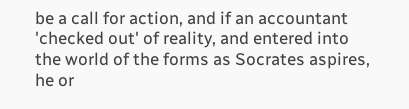be a call for action, and if an accountant 'checked out' of reality, and entered into the world of the forms as Socrates aspires, he or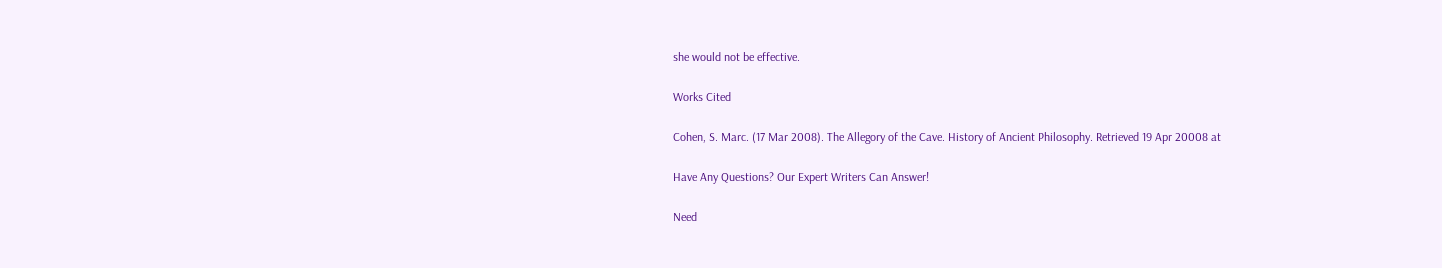she would not be effective.

Works Cited

Cohen, S. Marc. (17 Mar 2008). The Allegory of the Cave. History of Ancient Philosophy. Retrieved 19 Apr 20008 at

Have Any Questions? Our Expert Writers Can Answer!

Need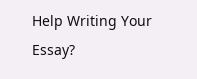Help Writing Your Essay?